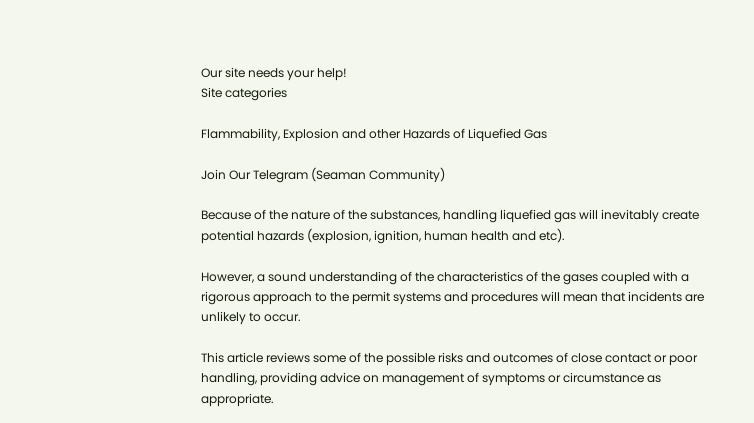Our site needs your help!
Site categories

Flammability, Explosion and other Hazards of Liquefied Gas

Join Our Telegram (Seaman Community)

Because of the nature of the substances, handling liquefied gas will inevitably create potential hazards (explosion, ignition, human health and etc).

However, a sound understanding of the characteristics of the gases coupled with a rigorous approach to the permit systems and procedures will mean that incidents are unlikely to occur.

This article reviews some of the possible risks and outcomes of close contact or poor handling, providing advice on management of symptoms or circumstance as appropriate.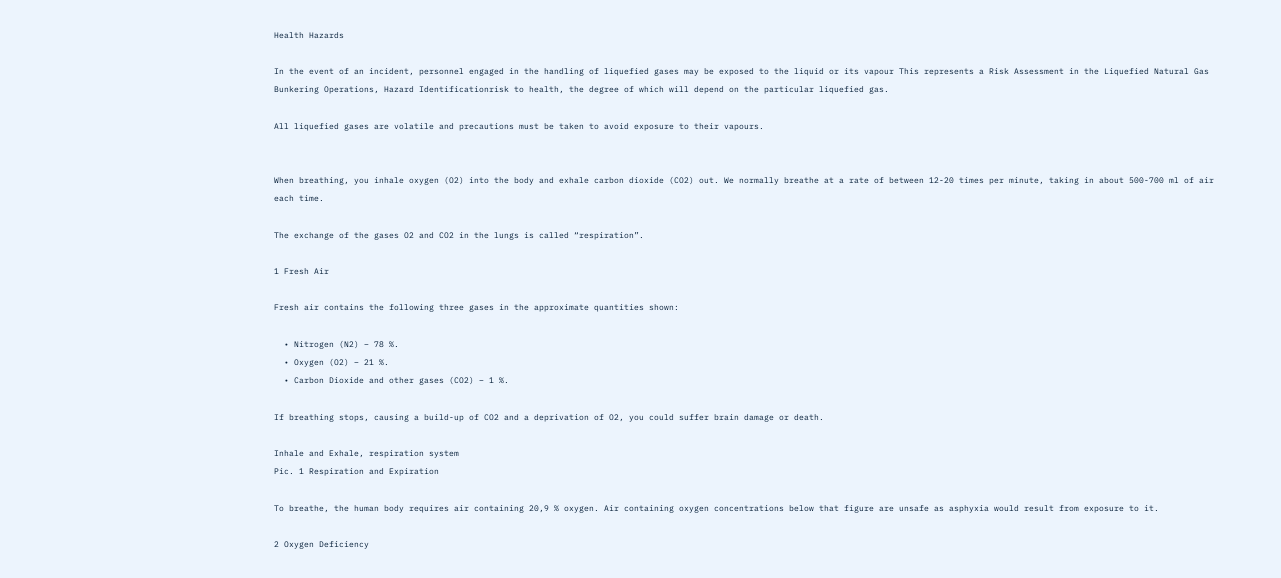Health Hazards

In the event of an incident, personnel engaged in the handling of liquefied gases may be exposed to the liquid or its vapour This represents a Risk Assessment in the Liquefied Natural Gas Bunkering Operations, Hazard Identificationrisk to health, the degree of which will depend on the particular liquefied gas.

All liquefied gases are volatile and precautions must be taken to avoid exposure to their vapours.


When breathing, you inhale oxygen (O2) into the body and exhale carbon dioxide (CO2) out. We normally breathe at a rate of between 12-20 times per minute, taking in about 500-700 ml of air each time.

The exchange of the gases O2 and CO2 in the lungs is called “respiration”.

1 Fresh Air

Fresh air contains the following three gases in the approximate quantities shown:

  • Nitrogen (N2) – 78 %.
  • Oxygen (O2) – 21 %.
  • Carbon Dioxide and other gases (CO2) – 1 %.

If breathing stops, causing a build-up of CO2 and a deprivation of O2, you could suffer brain damage or death.

Inhale and Exhale, respiration system
Pic. 1 Respiration and Expiration

To breathe, the human body requires air containing 20,9 % oxygen. Air containing oxygen concentrations below that figure are unsafe as asphyxia would result from exposure to it.

2 Oxygen Deficiency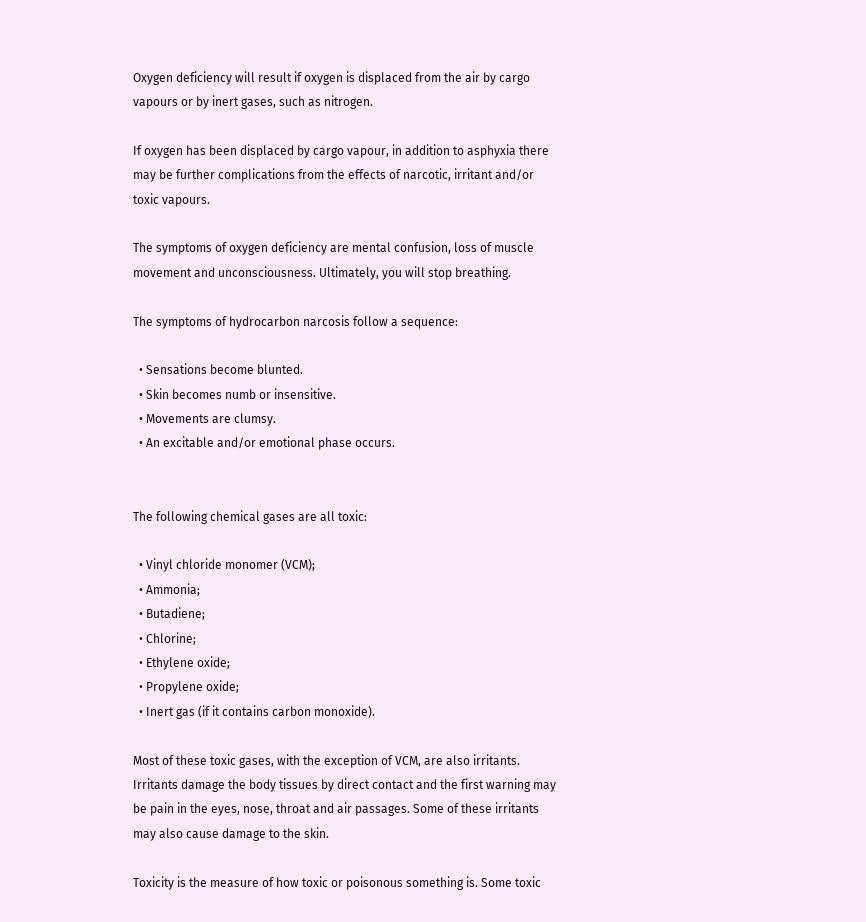Oxygen deficiency will result if oxygen is displaced from the air by cargo vapours or by inert gases, such as nitrogen.

If oxygen has been displaced by cargo vapour, in addition to asphyxia there may be further complications from the effects of narcotic, irritant and/or toxic vapours.

The symptoms of oxygen deficiency are mental confusion, loss of muscle movement and unconsciousness. Ultimately, you will stop breathing.

The symptoms of hydrocarbon narcosis follow a sequence:

  • Sensations become blunted.
  • Skin becomes numb or insensitive.
  • Movements are clumsy.
  • An excitable and/or emotional phase occurs.


The following chemical gases are all toxic:

  • Vinyl chloride monomer (VCM);
  • Ammonia;
  • Butadiene;
  • Chlorine;
  • Ethylene oxide;
  • Propylene oxide;
  • Inert gas (if it contains carbon monoxide).

Most of these toxic gases, with the exception of VCM, are also irritants. Irritants damage the body tissues by direct contact and the first warning may be pain in the eyes, nose, throat and air passages. Some of these irritants may also cause damage to the skin.

Toxicity is the measure of how toxic or poisonous something is. Some toxic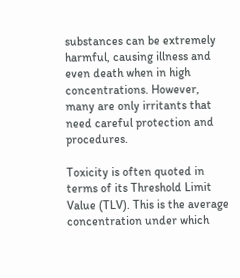substances can be extremely harmful, causing illness and even death when in high concentrations. However, many are only irritants that need careful protection and procedures.

Toxicity is often quoted in terms of its Threshold Limit Value (TLV). This is the average concentration under which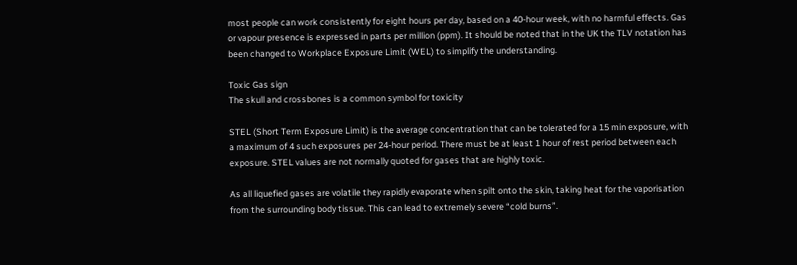most people can work consistently for eight hours per day, based on a 40-hour week, with no harmful effects. Gas or vapour presence is expressed in parts per million (ppm). It should be noted that in the UK the TLV notation has been changed to Workplace Exposure Limit (WEL) to simplify the understanding.

Toxic Gas sign
The skull and crossbones is a common symbol for toxicity

STEL (Short Term Exposure Limit) is the average concentration that can be tolerated for a 15 min exposure, with a maximum of 4 such exposures per 24-hour period. There must be at least 1 hour of rest period between each exposure. STEL values are not normally quoted for gases that are highly toxic.

As all liquefied gases are volatile they rapidly evaporate when spilt onto the skin, taking heat for the vaporisation from the surrounding body tissue. This can lead to extremely severe “cold burns”.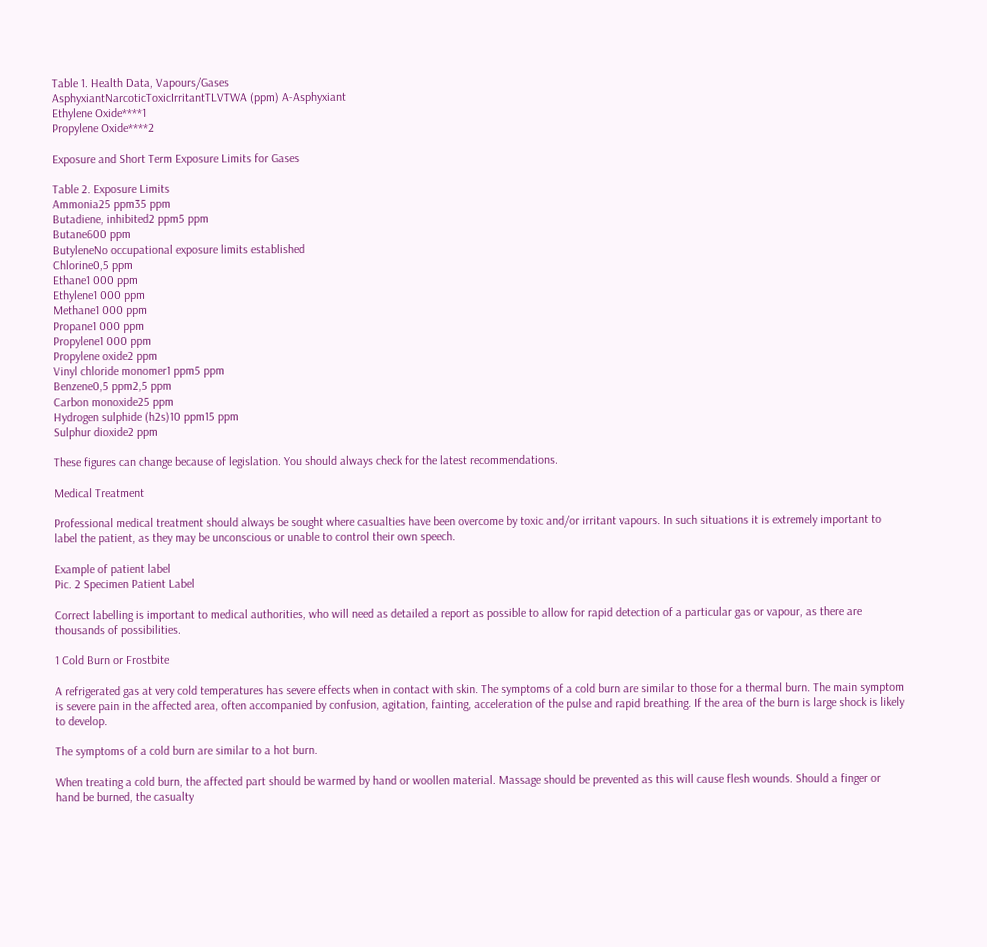Table 1. Health Data, Vapours/Gases
AsphyxiantNarcoticToxicIrritantTLVTWA (ppm) A-Asphyxiant
Ethylene Oxide****1
Propylene Oxide****2

Exposure and Short Term Exposure Limits for Gases

Table 2. Exposure Limits
Ammonia25 ppm35 ppm
Butadiene, inhibited2 ppm5 ppm
Butane600 ppm
ButyleneNo occupational exposure limits established
Chlorine0,5 ppm
Ethane1 000 ppm
Ethylene1 000 ppm
Methane1 000 ppm
Propane1 000 ppm
Propylene1 000 ppm
Propylene oxide2 ppm
Vinyl chloride monomer1 ppm5 ppm
Benzene0,5 ppm2,5 ppm
Carbon monoxide25 ppm
Hydrogen sulphide (h2s)10 ppm15 ppm
Sulphur dioxide2 ppm

These figures can change because of legislation. You should always check for the latest recommendations.

Medical Treatment

Professional medical treatment should always be sought where casualties have been overcome by toxic and/or irritant vapours. In such situations it is extremely important to label the patient, as they may be unconscious or unable to control their own speech.

Example of patient label
Pic. 2 Specimen Patient Label

Correct labelling is important to medical authorities, who will need as detailed a report as possible to allow for rapid detection of a particular gas or vapour, as there are thousands of possibilities.

1 Cold Burn or Frostbite

A refrigerated gas at very cold temperatures has severe effects when in contact with skin. The symptoms of a cold burn are similar to those for a thermal burn. The main symptom is severe pain in the affected area, often accompanied by confusion, agitation, fainting, acceleration of the pulse and rapid breathing. If the area of the burn is large shock is likely to develop.

The symptoms of a cold burn are similar to a hot burn.

When treating a cold burn, the affected part should be warmed by hand or woollen material. Massage should be prevented as this will cause flesh wounds. Should a finger or hand be burned, the casualty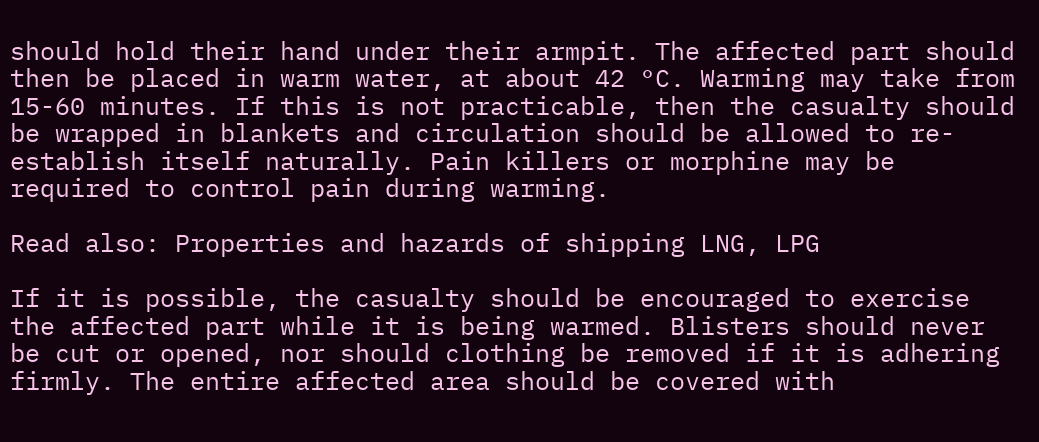should hold their hand under their armpit. The affected part should then be placed in warm water, at about 42 °C. Warming may take from 15-60 minutes. If this is not practicable, then the casualty should be wrapped in blankets and circulation should be allowed to re-establish itself naturally. Pain killers or morphine may be required to control pain during warming.

Read also: Properties and hazards of shipping LNG, LPG

If it is possible, the casualty should be encouraged to exercise the affected part while it is being warmed. Blisters should never be cut or opened, nor should clothing be removed if it is adhering firmly. The entire affected area should be covered with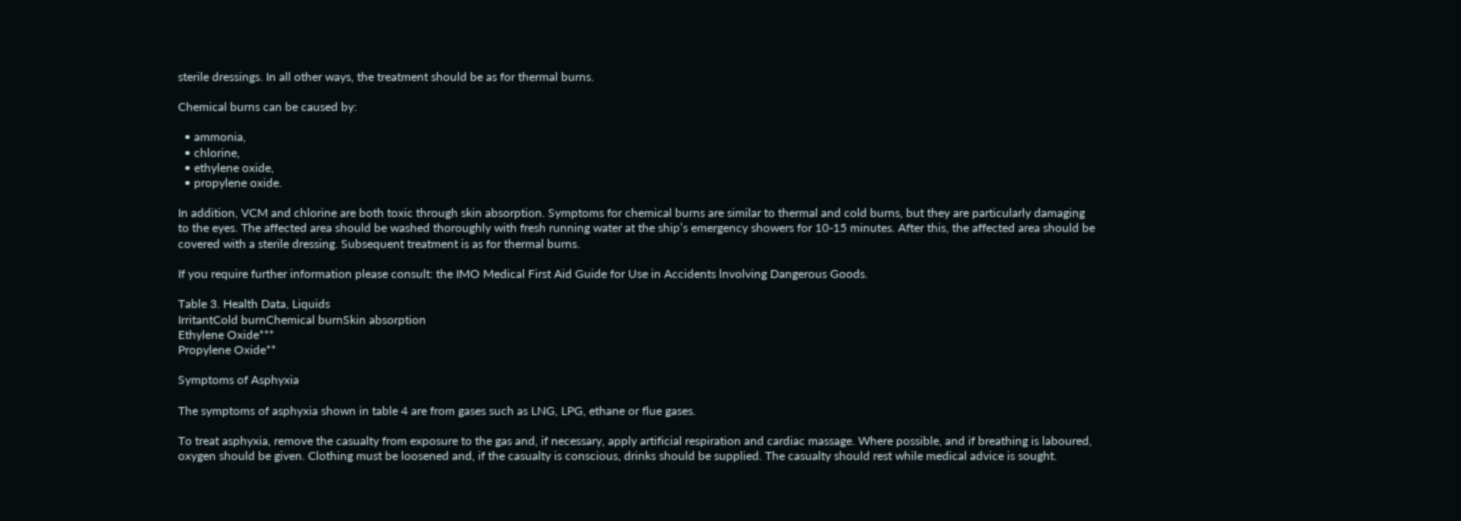sterile dressings. In all other ways, the treatment should be as for thermal burns.

Chemical burns can be caused by:

  • ammonia,
  • chlorine,
  • ethylene oxide,
  • propylene oxide.

In addition, VCM and chlorine are both toxic through skin absorption. Symptoms for chemical burns are similar to thermal and cold burns, but they are particularly damaging to the eyes. The affected area should be washed thoroughly with fresh running water at the ship’s emergency showers for 10-15 minutes. After this, the affected area should be covered with a sterile dressing. Subsequent treatment is as for thermal burns.

If you require further information please consult: the IMO Medical First Aid Guide for Use in Accidents lnvolving Dangerous Goods.

Table 3. Health Data, Liquids
IrritantCold burnChemical burnSkin absorption
Ethylene Oxide***
Propylene Oxide**

Symptoms of Asphyxia

The symptoms of asphyxia shown in table 4 are from gases such as LNG, LPG, ethane or flue gases.

To treat asphyxia, remove the casualty from exposure to the gas and, if necessary, apply artificial respiration and cardiac massage. Where possible, and if breathing is laboured, oxygen should be given. Clothing must be loosened and, if the casualty is conscious, drinks should be supplied. The casualty should rest while medical advice is sought.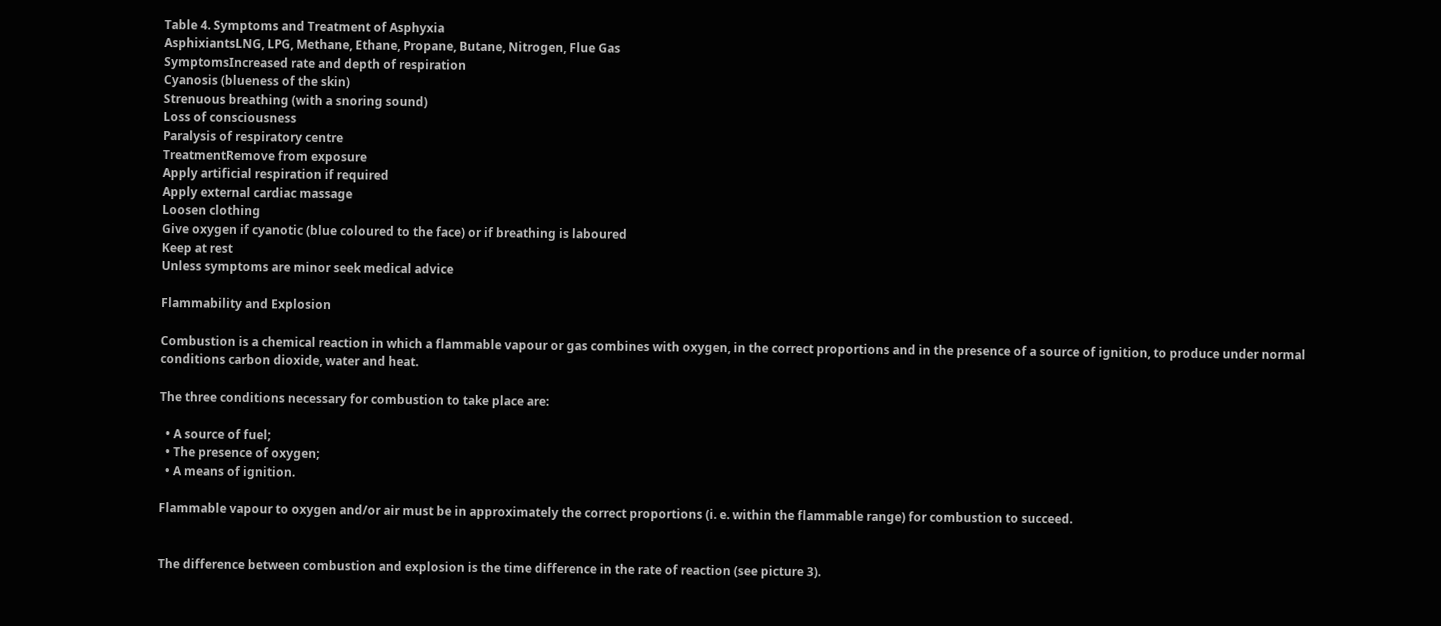Table 4. Symptoms and Treatment of Asphyxia
AsphixiantsLNG, LPG, Methane, Ethane, Propane, Butane, Nitrogen, Flue Gas
SymptomsIncreased rate and depth of respiration
Cyanosis (blueness of the skin)
Strenuous breathing (with a snoring sound)
Loss of consciousness
Paralysis of respiratory centre
TreatmentRemove from exposure
Apply artificial respiration if required
Apply external cardiac massage
Loosen clothing
Give oxygen if cyanotic (blue coloured to the face) or if breathing is laboured
Keep at rest
Unless symptoms are minor seek medical advice

Flammability and Explosion

Combustion is a chemical reaction in which a flammable vapour or gas combines with oxygen, in the correct proportions and in the presence of a source of ignition, to produce under normal conditions carbon dioxide, water and heat.

The three conditions necessary for combustion to take place are:

  • A source of fuel;
  • The presence of oxygen;
  • A means of ignition.

Flammable vapour to oxygen and/or air must be in approximately the correct proportions (i. e. within the flammable range) for combustion to succeed.


The difference between combustion and explosion is the time difference in the rate of reaction (see picture 3).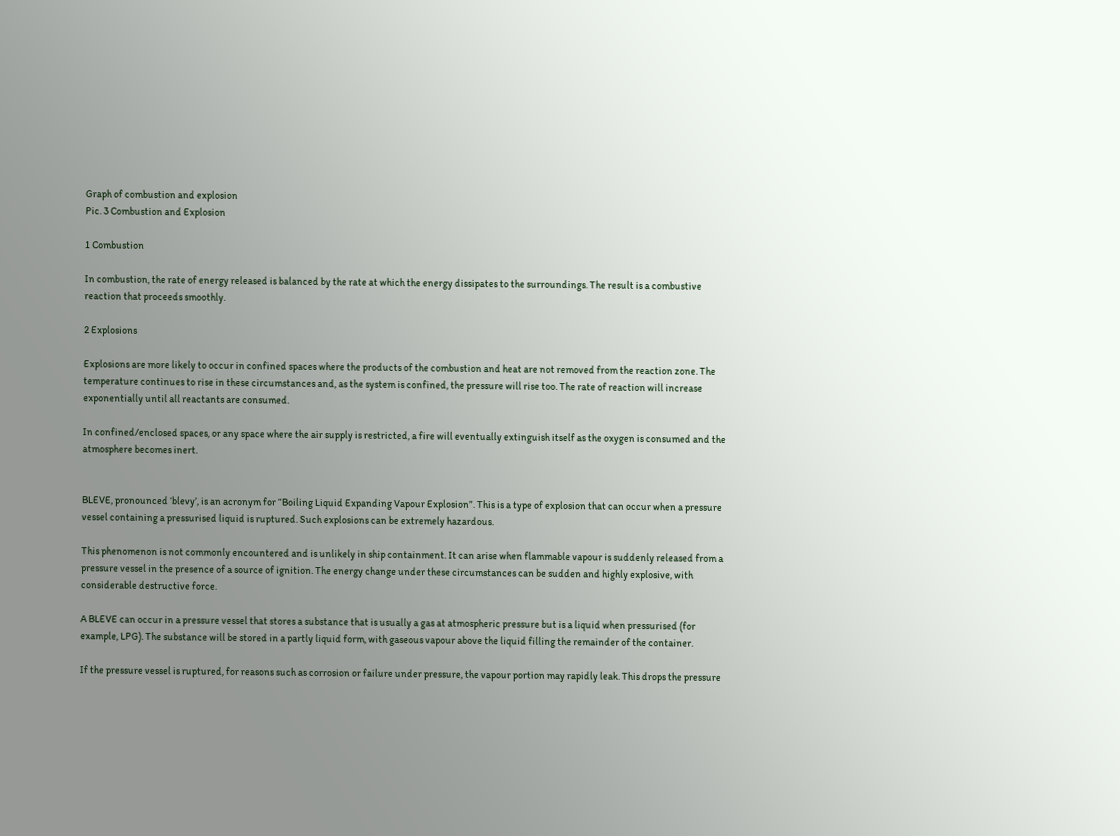Graph of combustion and explosion
Pic. 3 Combustion and Explosion

1 Combustion

In combustion, the rate of energy released is balanced by the rate at which the energy dissipates to the surroundings. The result is a combustive reaction that proceeds smoothly.

2 Explosions

Explosions are more likely to occur in confined spaces where the products of the combustion and heat are not removed from the reaction zone. The temperature continues to rise in these circumstances and, as the system is confined, the pressure will rise too. The rate of reaction will increase exponentially until all reactants are consumed.

In confined/enclosed spaces, or any space where the air supply is restricted, a fire will eventually extinguish itself as the oxygen is consumed and the atmosphere becomes inert.


BLEVE, pronounced ‘blevy’, is an acronym for “Boiling Liquid Expanding Vapour Explosion”. This is a type of explosion that can occur when a pressure vessel containing a pressurised liquid is ruptured. Such explosions can be extremely hazardous.

This phenomenon is not commonly encountered and is unlikely in ship containment. It can arise when flammable vapour is suddenly released from a pressure vessel in the presence of a source of ignition. The energy change under these circumstances can be sudden and highly explosive, with considerable destructive force.

A BLEVE can occur in a pressure vessel that stores a substance that is usually a gas at atmospheric pressure but is a liquid when pressurised (for example, LPG). The substance will be stored in a partly liquid form, with gaseous vapour above the liquid filling the remainder of the container.

If the pressure vessel is ruptured, for reasons such as corrosion or failure under pressure, the vapour portion may rapidly leak. This drops the pressure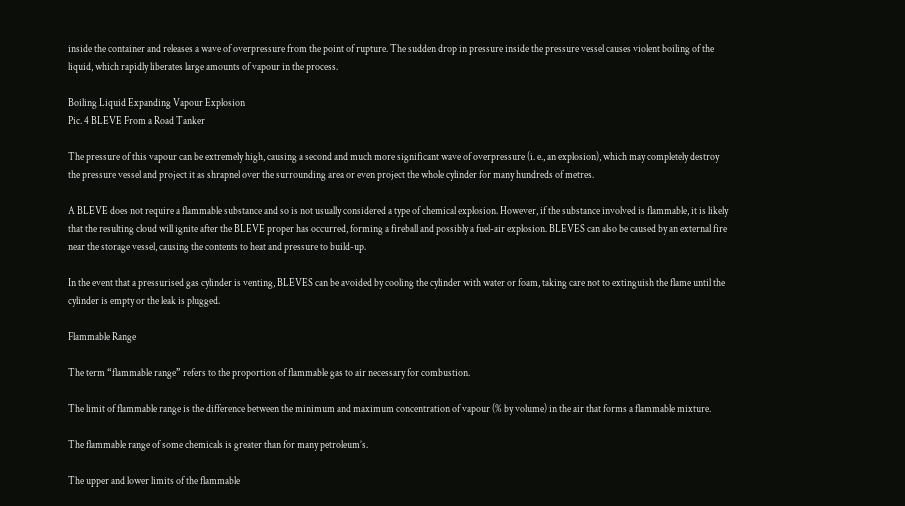inside the container and releases a wave of overpressure from the point of rupture. The sudden drop in pressure inside the pressure vessel causes violent boiling of the liquid, which rapidly liberates large amounts of vapour in the process.

Boiling Liquid Expanding Vapour Explosion
Pic. 4 BLEVE From a Road Tanker

The pressure of this vapour can be extremely high, causing a second and much more significant wave of overpressure (i. e., an explosion), which may completely destroy the pressure vessel and project it as shrapnel over the surrounding area or even project the whole cylinder for many hundreds of metres.

A BLEVE does not require a flammable substance and so is not usually considered a type of chemical explosion. However, if the substance involved is flammable, it is likely that the resulting cloud will ignite after the BLEVE proper has occurred, forming a fireball and possibly a fuel-air explosion. BLEVES can also be caused by an external fire near the storage vessel, causing the contents to heat and pressure to build-up.

In the event that a pressurised gas cylinder is venting, BLEVES can be avoided by cooling the cylinder with water or foam, taking care not to extinguish the flame until the cylinder is empty or the leak is plugged.

Flammable Range

The term “flammable range” refers to the proportion of flammable gas to air necessary for combustion.

The limit of flammable range is the difference between the minimum and maximum concentration of vapour (% by volume) in the air that forms a flammable mixture.

The flammable range of some chemicals is greater than for many petroleum’s.

The upper and lower limits of the flammable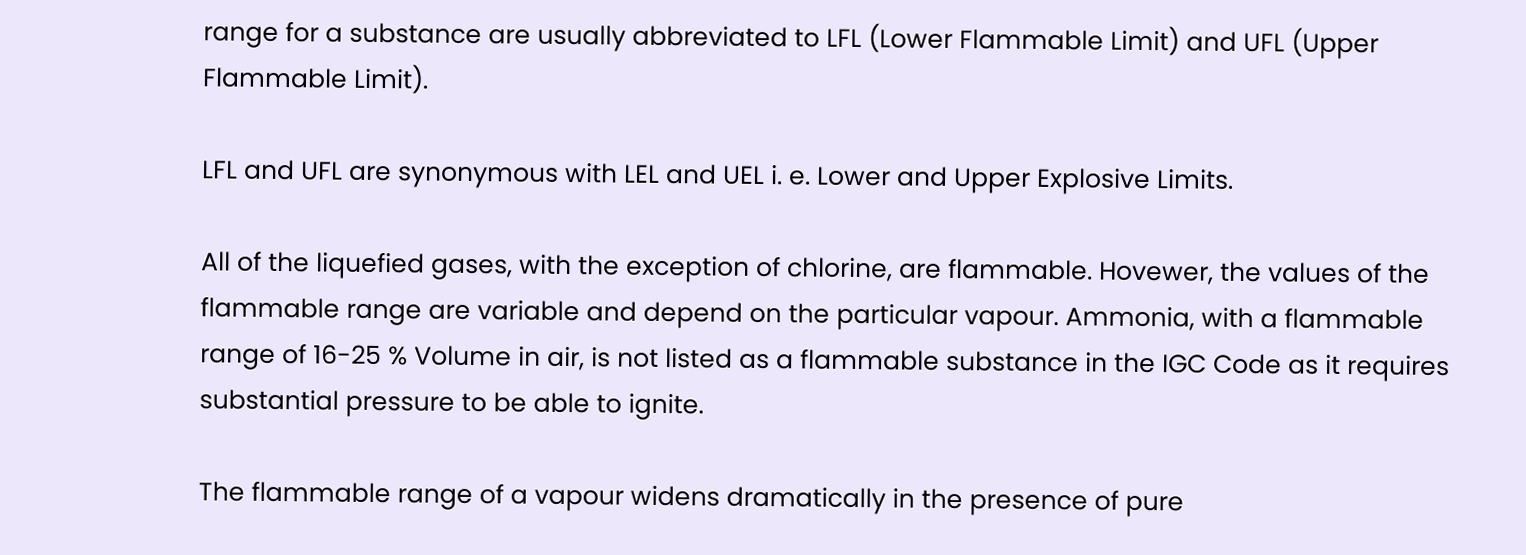range for a substance are usually abbreviated to LFL (Lower Flammable Limit) and UFL (Upper Flammable Limit).

LFL and UFL are synonymous with LEL and UEL i. e. Lower and Upper Explosive Limits.

All of the liquefied gases, with the exception of chlorine, are flammable. Hovewer, the values of the flammable range are variable and depend on the particular vapour. Ammonia, with a flammable range of 16-25 % Volume in air, is not listed as a flammable substance in the IGC Code as it requires substantial pressure to be able to ignite.

The flammable range of a vapour widens dramatically in the presence of pure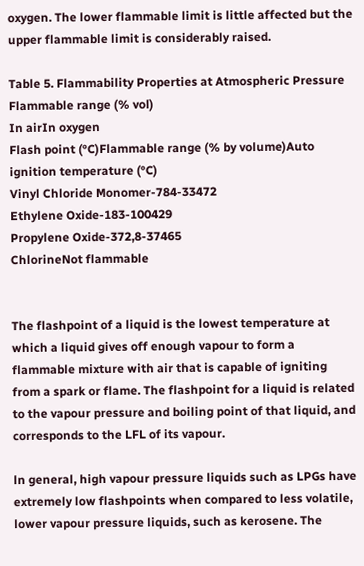oxygen. The lower flammable limit is little affected but the upper flammable limit is considerably raised.

Table 5. Flammability Properties at Atmospheric Pressure
Flammable range (% vol)
In airIn oxygen
Flash point (°C)Flammable range (% by volume)Auto ignition temperature (°C)
Vinyl Chloride Monomer-784-33472
Ethylene Oxide-183-100429
Propylene Oxide-372,8-37465
ChlorineNot flammable


The flashpoint of a liquid is the lowest temperature at which a liquid gives off enough vapour to form a flammable mixture with air that is capable of igniting from a spark or flame. The flashpoint for a liquid is related to the vapour pressure and boiling point of that liquid, and corresponds to the LFL of its vapour.

ln general, high vapour pressure liquids such as LPGs have extremely low flashpoints when compared to less volatile, lower vapour pressure liquids, such as kerosene. The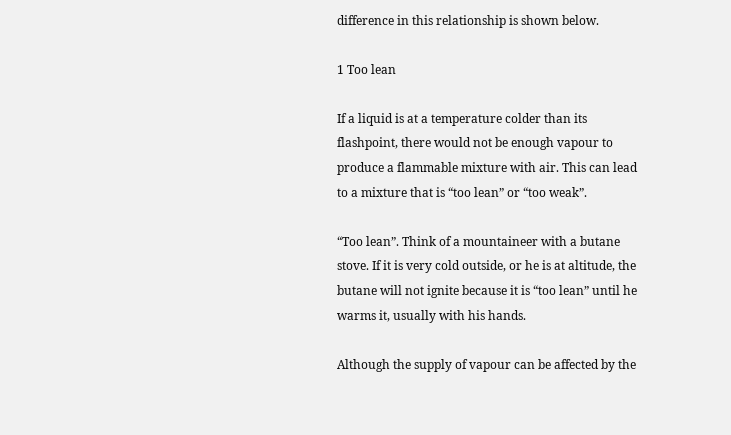difference in this relationship is shown below.

1 Too lean

If a liquid is at a temperature colder than its flashpoint, there would not be enough vapour to produce a flammable mixture with air. This can lead to a mixture that is “too lean” or “too weak”.

“Too lean”. Think of a mountaineer with a butane stove. If it is very cold outside, or he is at altitude, the butane will not ignite because it is “too lean” until he warms it, usually with his hands.

Although the supply of vapour can be affected by the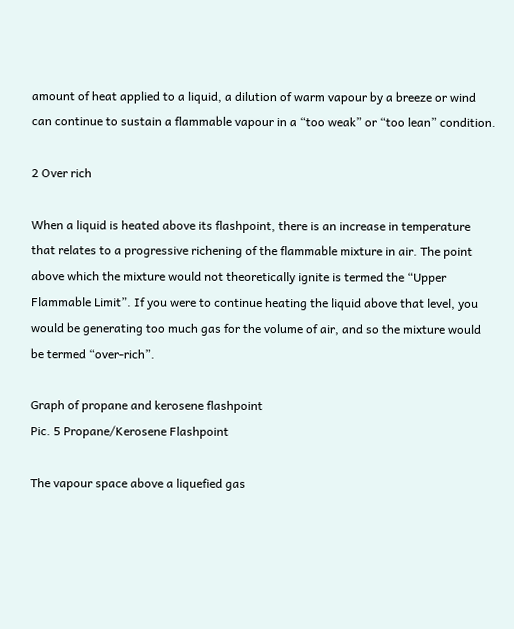amount of heat applied to a liquid, a dilution of warm vapour by a breeze or wind can continue to sustain a flammable vapour in a “too weak” or “too lean” condition.

2 Over rich

When a liquid is heated above its flashpoint, there is an increase in temperature that relates to a progressive richening of the flammable mixture in air. The point above which the mixture would not theoretically ignite is termed the “Upper Flammable Limit”. If you were to continue heating the liquid above that level, you would be generating too much gas for the volume of air, and so the mixture would be termed “over-rich”.

Graph of propane and kerosene flashpoint
Pic. 5 Propane/Kerosene Flashpoint

The vapour space above a liquefied gas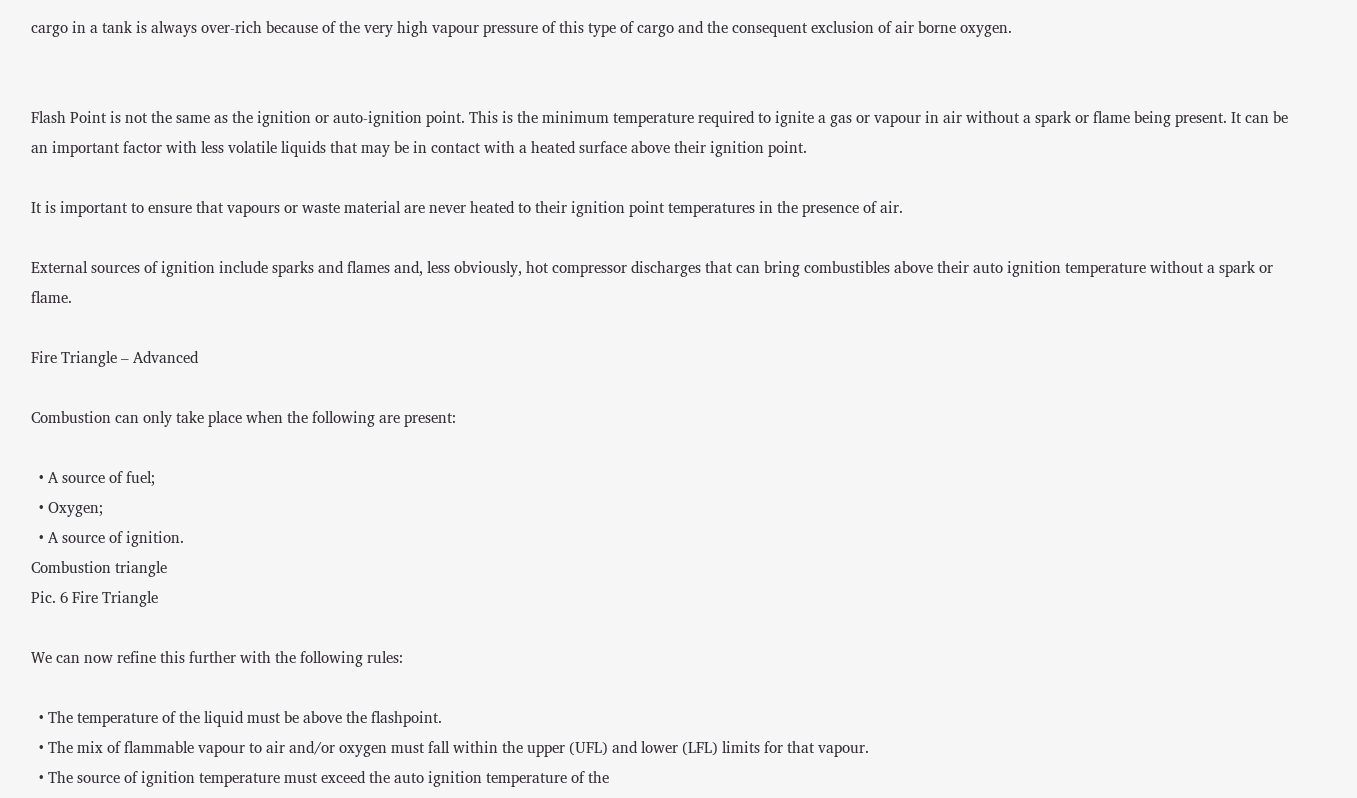cargo in a tank is always over-rich because of the very high vapour pressure of this type of cargo and the consequent exclusion of air borne oxygen.


Flash Point is not the same as the ignition or auto-ignition point. This is the minimum temperature required to ignite a gas or vapour in air without a spark or flame being present. It can be an important factor with less volatile liquids that may be in contact with a heated surface above their ignition point.

It is important to ensure that vapours or waste material are never heated to their ignition point temperatures in the presence of air.

External sources of ignition include sparks and flames and, less obviously, hot compressor discharges that can bring combustibles above their auto ignition temperature without a spark or flame.

Fire Triangle – Advanced

Combustion can only take place when the following are present:

  • A source of fuel;
  • Oxygen;
  • A source of ignition.
Combustion triangle
Pic. 6 Fire Triangle

We can now refine this further with the following rules:

  • The temperature of the liquid must be above the flashpoint.
  • The mix of flammable vapour to air and/or oxygen must fall within the upper (UFL) and lower (LFL) limits for that vapour.
  • The source of ignition temperature must exceed the auto ignition temperature of the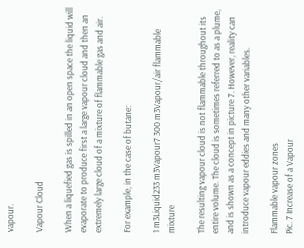vapour.

Vapour Cloud

When a liquefied gas is spilled in an open space the liquid will evaporate to produce first a large vapour cloud and then an extremely large cloud of a mixture of flammable gas and air.

For example, in the case of butane:

1 m3Liquid233 m3Vapour7 300 m3Vapour/air flammable mixture

The resulting vapour cloud is not flammable throughout its entire volume. The cloud is sometimes referred to as a plume, and is shown as a concept in picture 7. However, reality can introduce vapour eddies and many other variables.

Flammable vapour zones
Pic. 7 Increase of a Vapour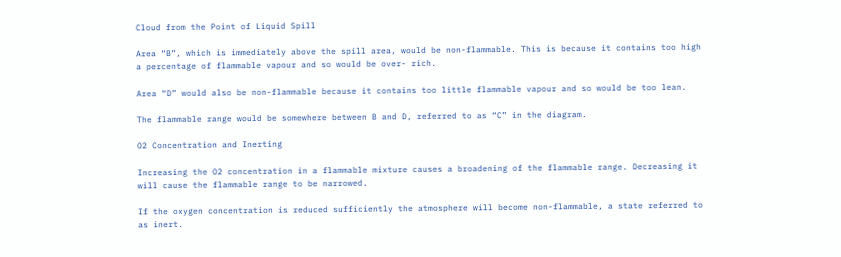Cloud from the Point of Liquid Spill

Area “B”, which is immediately above the spill area, would be non-flammable. This is because it contains too high a percentage of flammable vapour and so would be over- rich.

Area “D” would also be non-flammable because it contains too little flammable vapour and so would be too lean.

The flammable range would be somewhere between B and D, referred to as “C” in the diagram.

O2 Concentration and Inerting

Increasing the O2 concentration in a flammable mixture causes a broadening of the flammable range. Decreasing it will cause the flammable range to be narrowed.

If the oxygen concentration is reduced sufficiently the atmosphere will become non-flammable, a state referred to as inert.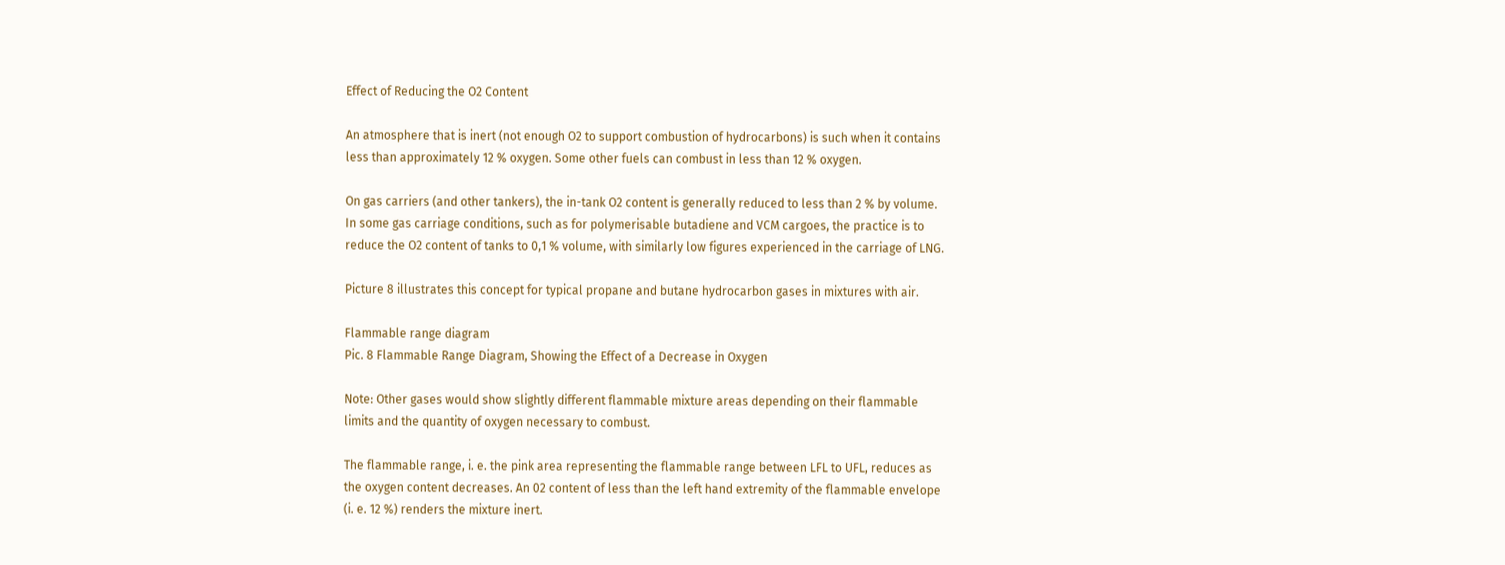Effect of Reducing the O2 Content

An atmosphere that is inert (not enough O2 to support combustion of hydrocarbons) is such when it contains less than approximately 12 % oxygen. Some other fuels can combust in less than 12 % oxygen.

On gas carriers (and other tankers), the in-tank O2 content is generally reduced to less than 2 % by volume. In some gas carriage conditions, such as for polymerisable butadiene and VCM cargoes, the practice is to reduce the O2 content of tanks to 0,1 % volume, with similarly low figures experienced in the carriage of LNG.

Picture 8 illustrates this concept for typical propane and butane hydrocarbon gases in mixtures with air.

Flammable range diagram
Pic. 8 Flammable Range Diagram, Showing the Effect of a Decrease in Oxygen

Note: Other gases would show slightly different flammable mixture areas depending on their flammable limits and the quantity of oxygen necessary to combust.

The flammable range, i. e. the pink area representing the flammable range between LFL to UFL, reduces as the oxygen content decreases. An 02 content of less than the left hand extremity of the flammable envelope (i. e. 12 %) renders the mixture inert.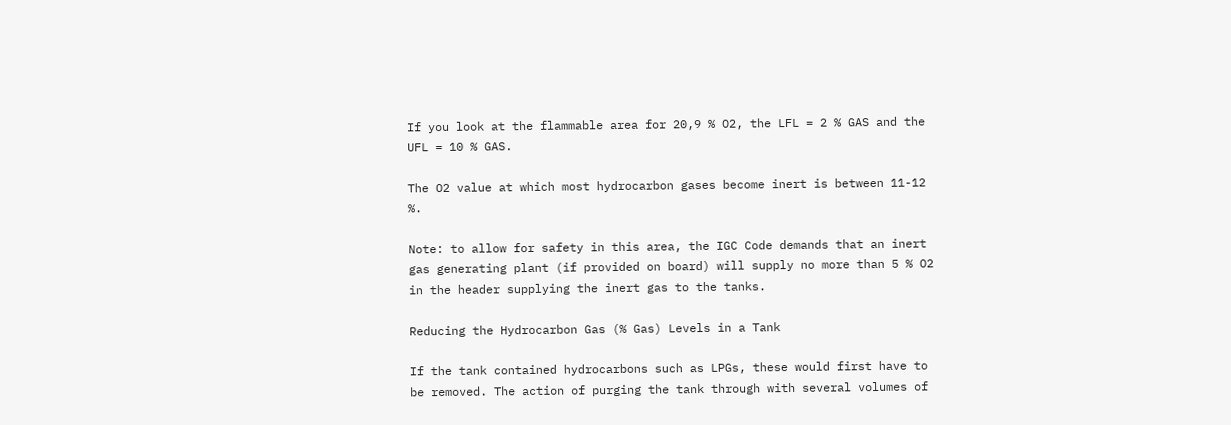If you look at the flammable area for 20,9 % O2, the LFL = 2 % GAS and the UFL = 10 % GAS.

The O2 value at which most hydrocarbon gases become inert is between 11-12 %.

Note: to allow for safety in this area, the IGC Code demands that an inert gas generating plant (if provided on board) will supply no more than 5 % O2 in the header supplying the inert gas to the tanks.

Reducing the Hydrocarbon Gas (% Gas) Levels in a Tank

If the tank contained hydrocarbons such as LPGs, these would first have to be removed. The action of purging the tank through with several volumes of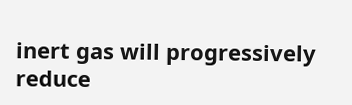inert gas will progressively reduce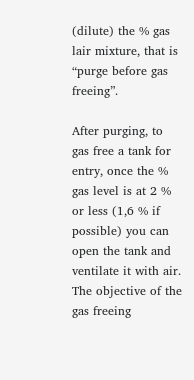(dilute) the % gas lair mixture, that is “purge before gas freeing”.

After purging, to gas free a tank for entry, once the % gas level is at 2 % or less (1,6 % if possible) you can open the tank and ventilate it with air. The objective of the gas freeing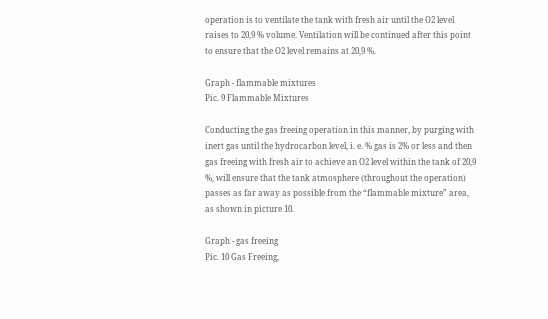operation is to ventilate the tank with fresh air until the O2 level raises to 20,9 % volume. Ventilation will be continued after this point to ensure that the O2 level remains at 20,9 %.

Graph - flammable mixtures
Pic. 9 Flammable Mixtures

Conducting the gas freeing operation in this manner, by purging with inert gas until the hydrocarbon level, i. e. % gas is 2% or less and then gas freeing with fresh air to achieve an O2 level within the tank of 20,9 %, will ensure that the tank atmosphere (throughout the operation) passes as far away as possible from the “flammable mixture” area, as shown in picture 10.

Graph - gas freeing
Pic. 10 Gas Freeing,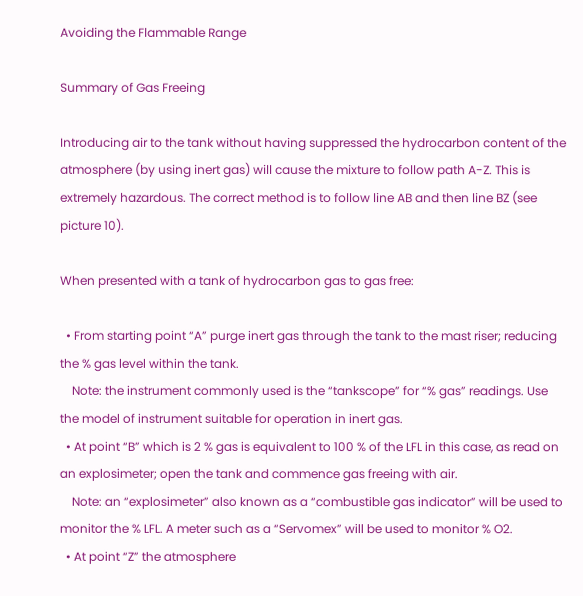Avoiding the Flammable Range

Summary of Gas Freeing

Introducing air to the tank without having suppressed the hydrocarbon content of the atmosphere (by using inert gas) will cause the mixture to follow path A-Z. This is extremely hazardous. The correct method is to follow line AB and then line BZ (see picture 10).

When presented with a tank of hydrocarbon gas to gas free:

  • From starting point “A” purge inert gas through the tank to the mast riser; reducing the % gas level within the tank.
    Note: the instrument commonly used is the “tankscope” for “% gas” readings. Use the model of instrument suitable for operation in inert gas.
  • At point “B” which is 2 % gas is equivalent to 100 % of the LFL in this case, as read on an explosimeter; open the tank and commence gas freeing with air.
    Note: an “explosimeter” also known as a “combustible gas indicator” will be used to monitor the % LFL. A meter such as a “Servomex” will be used to monitor % O2.
  • At point “Z” the atmosphere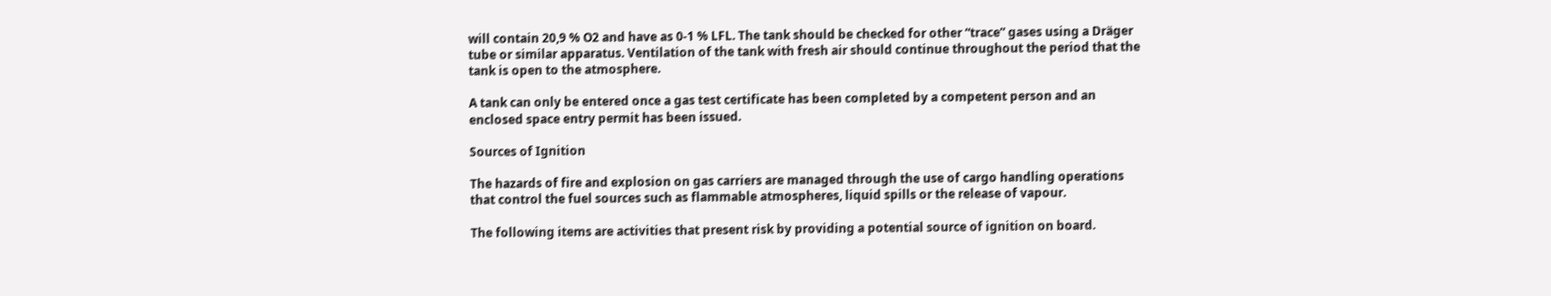will contain 20,9 % O2 and have as 0-1 % LFL. The tank should be checked for other “trace” gases using a Dräger tube or similar apparatus. Ventilation of the tank with fresh air should continue throughout the period that the tank is open to the atmosphere.

A tank can only be entered once a gas test certificate has been completed by a competent person and an enclosed space entry permit has been issued.

Sources of Ignition

The hazards of fire and explosion on gas carriers are managed through the use of cargo handling operations that control the fuel sources such as flammable atmospheres, liquid spills or the release of vapour.

The following items are activities that present risk by providing a potential source of ignition on board.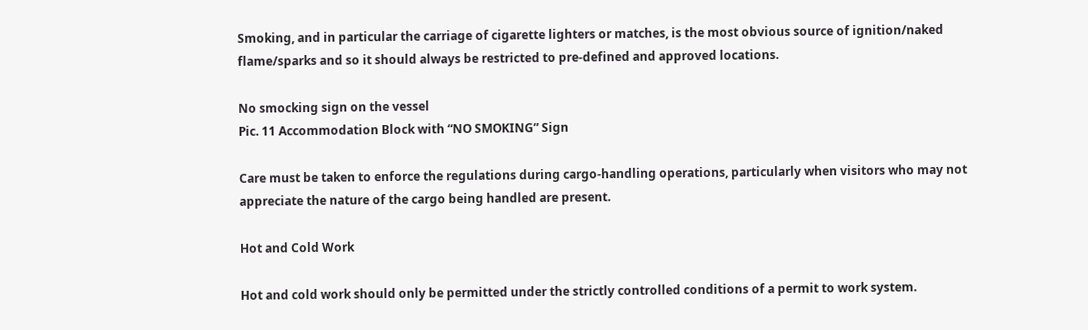Smoking, and in particular the carriage of cigarette lighters or matches, is the most obvious source of ignition/naked flame/sparks and so it should always be restricted to pre-defined and approved locations.

No smocking sign on the vessel
Pic. 11 Accommodation Block with “NO SMOKING” Sign

Care must be taken to enforce the regulations during cargo-handling operations, particularly when visitors who may not appreciate the nature of the cargo being handled are present.

Hot and Cold Work

Hot and cold work should only be permitted under the strictly controlled conditions of a permit to work system.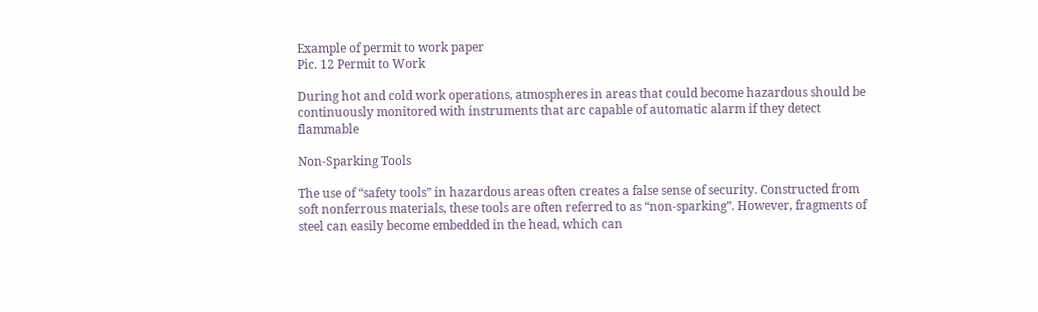Example of permit to work paper
Pic. 12 Permit to Work

During hot and cold work operations, atmospheres in areas that could become hazardous should be continuously monitored with instruments that arc capable of automatic alarm if they detect flammable

Non-Sparking Tools

The use of “safety tools” in hazardous areas often creates a false sense of security. Constructed from soft nonferrous materials, these tools are often referred to as “non-sparking”. However, fragments of steel can easily become embedded in the head, which can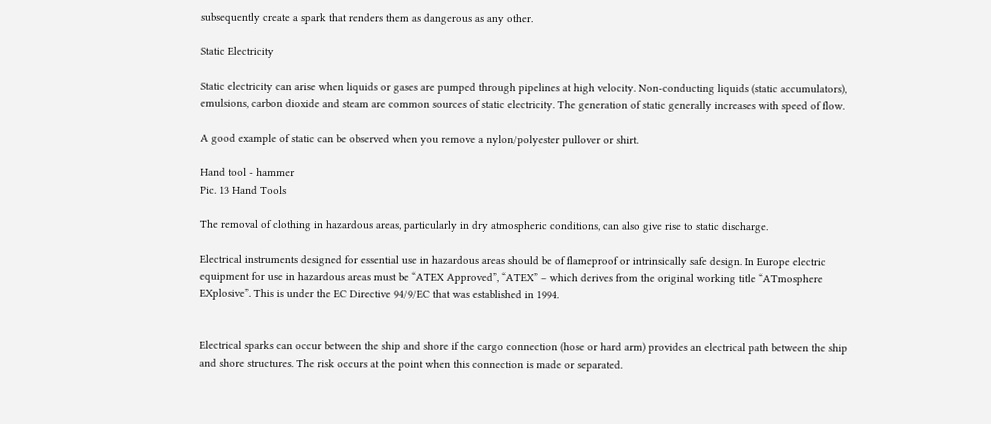subsequently create a spark that renders them as dangerous as any other.

Static Electricity

Static electricity can arise when liquids or gases are pumped through pipelines at high velocity. Non-conducting liquids (static accumulators), emulsions, carbon dioxide and steam are common sources of static electricity. The generation of static generally increases with speed of flow.

A good example of static can be observed when you remove a nylon/polyester pullover or shirt.

Hand tool - hammer
Pic. 13 Hand Tools

The removal of clothing in hazardous areas, particularly in dry atmospheric conditions, can also give rise to static discharge.

Electrical instruments designed for essential use in hazardous areas should be of flameproof or intrinsically safe design. In Europe electric equipment for use in hazardous areas must be “ATEX Approved”, “ATEX” – which derives from the original working title “ATmosphere EXplosive”. This is under the EC Directive 94/9/EC that was established in 1994.


Electrical sparks can occur between the ship and shore if the cargo connection (hose or hard arm) provides an electrical path between the ship and shore structures. The risk occurs at the point when this connection is made or separated.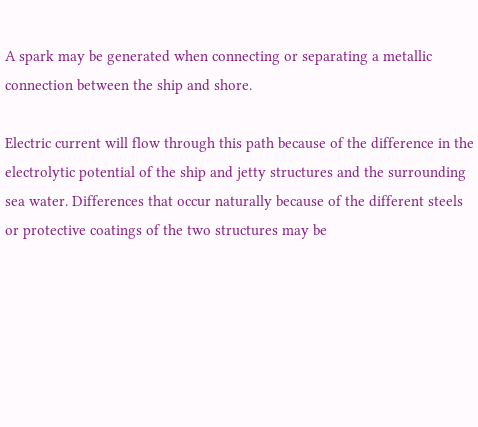A spark may be generated when connecting or separating a metallic connection between the ship and shore.

Electric current will flow through this path because of the difference in the electrolytic potential of the ship and jetty structures and the surrounding sea water. Differences that occur naturally because of the different steels or protective coatings of the two structures may be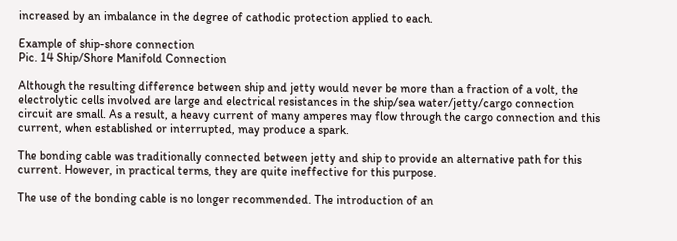increased by an imbalance in the degree of cathodic protection applied to each.

Example of ship-shore connection
Pic. 14 Ship/Shore Manifold Connection

Although the resulting difference between ship and jetty would never be more than a fraction of a volt, the electrolytic cells involved are large and electrical resistances in the ship/sea water/jetty/cargo connection circuit are small. As a result, a heavy current of many amperes may flow through the cargo connection and this current, when established or interrupted, may produce a spark.

The bonding cable was traditionally connected between jetty and ship to provide an alternative path for this current. However, in practical terms, they are quite ineffective for this purpose.

The use of the bonding cable is no longer recommended. The introduction of an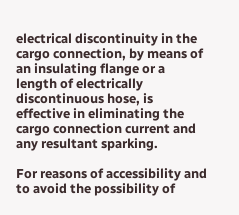electrical discontinuity in the cargo connection, by means of an insulating flange or a length of electrically discontinuous hose, is effective in eliminating the cargo connection current and any resultant sparking.

For reasons of accessibility and to avoid the possibility of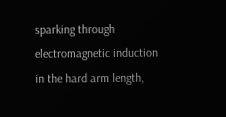sparking through electromagnetic induction in the hard arm length,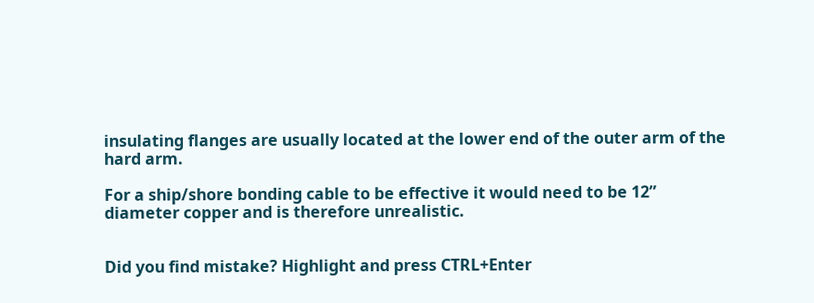insulating flanges are usually located at the lower end of the outer arm of the hard arm.

For a ship/shore bonding cable to be effective it would need to be 12” diameter copper and is therefore unrealistic.


Did you find mistake? Highlight and press CTRL+Enter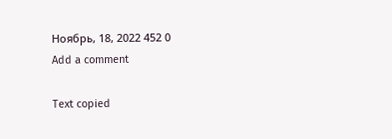Ноябрь, 18, 2022 452 0
Add a comment

Text copied